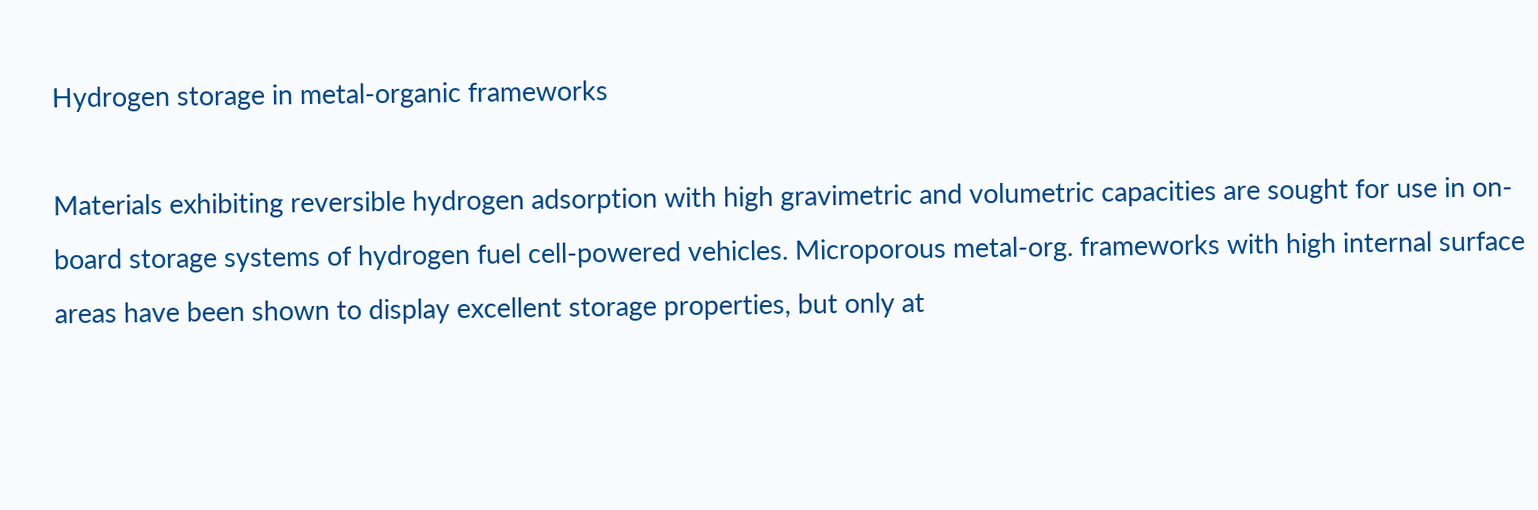Hydrogen storage in metal-organic frameworks

Materials exhibiting reversible hydrogen adsorption with high gravimetric and volumetric capacities are sought for use in on-board storage systems of hydrogen fuel cell-powered vehicles. Microporous metal-org. frameworks with high internal surface areas have been shown to display excellent storage properties, but only at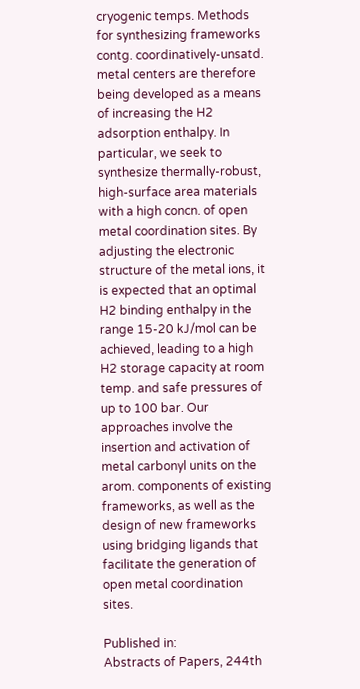cryogenic temps. Methods for synthesizing frameworks contg. coordinatively-unsatd. metal centers are therefore being developed as a means of increasing the H2 adsorption enthalpy. In particular, we seek to synthesize thermally-robust, high-surface area materials with a high concn. of open metal coordination sites. By adjusting the electronic structure of the metal ions, it is expected that an optimal H2 binding enthalpy in the range 15-20 kJ/mol can be achieved, leading to a high H2 storage capacity at room temp. and safe pressures of up to 100 bar. Our approaches involve the insertion and activation of metal carbonyl units on the arom. components of existing frameworks, as well as the design of new frameworks using bridging ligands that facilitate the generation of open metal coordination sites.

Published in:
Abstracts of Papers, 244th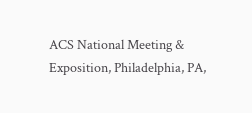ACS National Meeting & Exposition, Philadelphia, PA,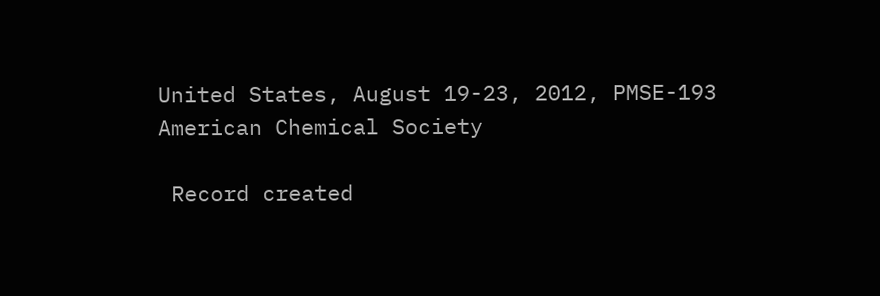United States, August 19-23, 2012, PMSE-193
American Chemical Society

 Record created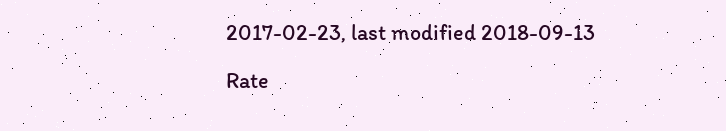2017-02-23, last modified 2018-09-13

Rate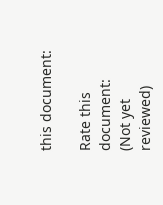this document:

Rate this document:
(Not yet reviewed)